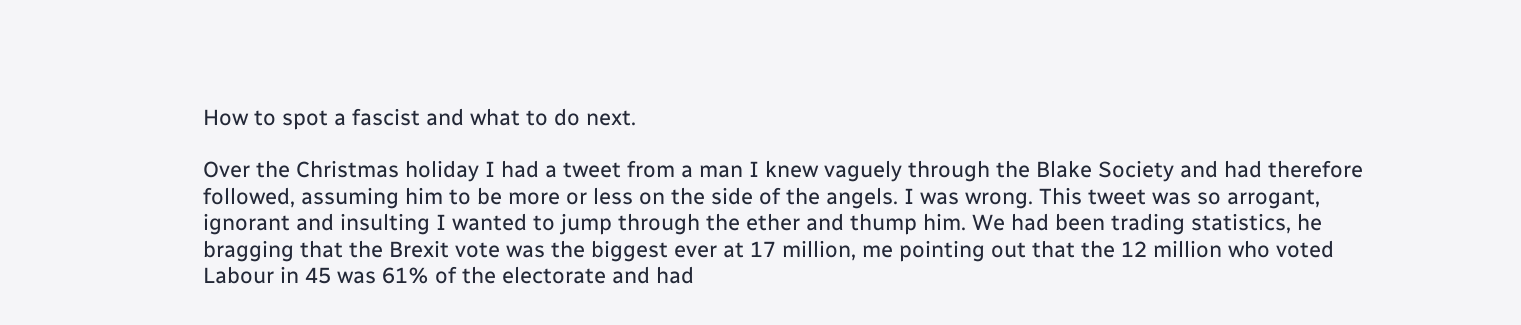How to spot a fascist and what to do next.

Over the Christmas holiday I had a tweet from a man I knew vaguely through the Blake Society and had therefore followed, assuming him to be more or less on the side of the angels. I was wrong. This tweet was so arrogant, ignorant and insulting I wanted to jump through the ether and thump him. We had been trading statistics, he bragging that the Brexit vote was the biggest ever at 17 million, me pointing out that the 12 million who voted Labour in 45 was 61% of the electorate and had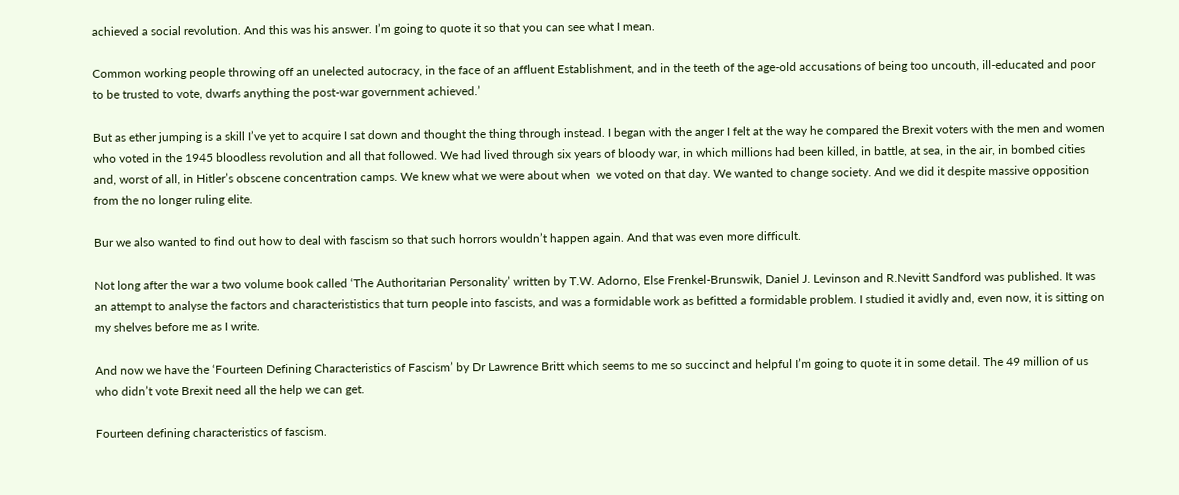achieved a social revolution. And this was his answer. I’m going to quote it so that you can see what I mean.

Common working people throwing off an unelected autocracy, in the face of an affluent Establishment, and in the teeth of the age-old accusations of being too uncouth, ill-educated and poor to be trusted to vote, dwarfs anything the post-war government achieved.’

But as ether jumping is a skill I’ve yet to acquire I sat down and thought the thing through instead. I began with the anger I felt at the way he compared the Brexit voters with the men and women who voted in the 1945 bloodless revolution and all that followed. We had lived through six years of bloody war, in which millions had been killed, in battle, at sea, in the air, in bombed cities and, worst of all, in Hitler’s obscene concentration camps. We knew what we were about when  we voted on that day. We wanted to change society. And we did it despite massive opposition from the no longer ruling elite.

Bur we also wanted to find out how to deal with fascism so that such horrors wouldn’t happen again. And that was even more difficult.

Not long after the war a two volume book called ‘The Authoritarian Personality’ written by T.W. Adorno, Else Frenkel-Brunswik, Daniel J. Levinson and R.Nevitt Sandford was published. It was an attempt to analyse the factors and characterististics that turn people into fascists, and was a formidable work as befitted a formidable problem. I studied it avidly and, even now, it is sitting on my shelves before me as I write.

And now we have the ‘Fourteen Defining Characteristics of Fascism’ by Dr Lawrence Britt which seems to me so succinct and helpful I’m going to quote it in some detail. The 49 million of us who didn’t vote Brexit need all the help we can get.

Fourteen defining characteristics of fascism.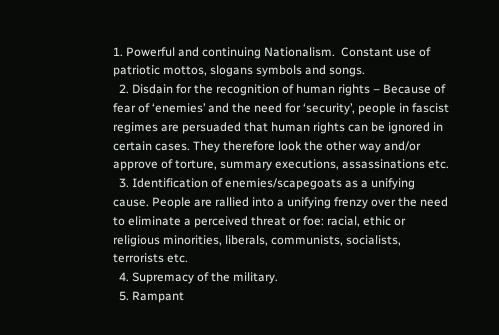1. Powerful and continuing Nationalism.  Constant use of patriotic mottos, slogans symbols and songs.
  2. Disdain for the recognition of human rights – Because of fear of ‘enemies’ and the need for ‘security’, people in fascist regimes are persuaded that human rights can be ignored in certain cases. They therefore look the other way and/or approve of torture, summary executions, assassinations etc.
  3. Identification of enemies/scapegoats as a unifying cause. People are rallied into a unifying frenzy over the need to eliminate a perceived threat or foe: racial, ethic or religious minorities, liberals, communists, socialists, terrorists etc.
  4. Supremacy of the military.
  5. Rampant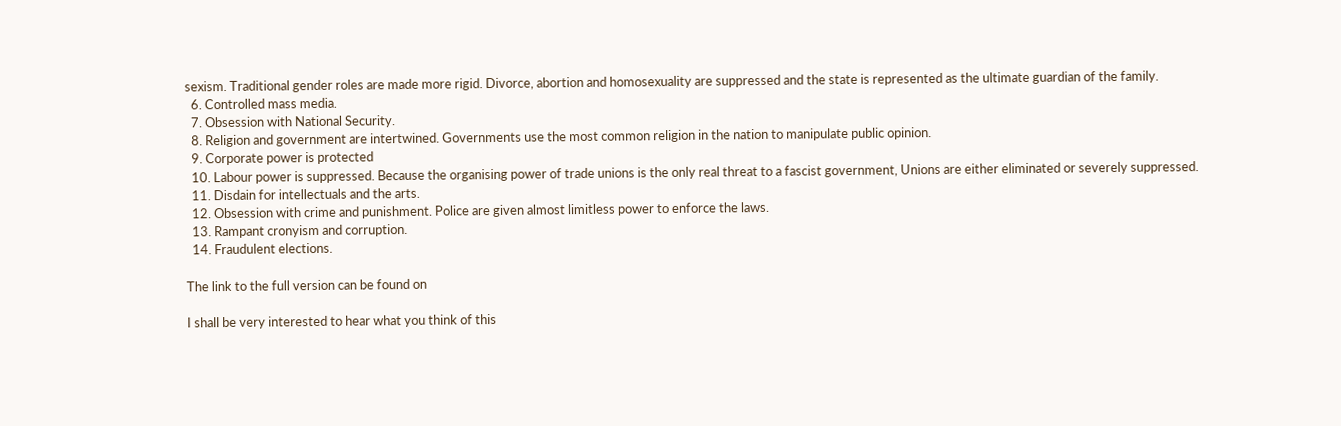sexism. Traditional gender roles are made more rigid. Divorce, abortion and homosexuality are suppressed and the state is represented as the ultimate guardian of the family.
  6. Controlled mass media.
  7. Obsession with National Security.
  8. Religion and government are intertwined. Governments use the most common religion in the nation to manipulate public opinion.
  9. Corporate power is protected
  10. Labour power is suppressed. Because the organising power of trade unions is the only real threat to a fascist government, Unions are either eliminated or severely suppressed.
  11. Disdain for intellectuals and the arts.
  12. Obsession with crime and punishment. Police are given almost limitless power to enforce the laws.
  13. Rampant cronyism and corruption.
  14. Fraudulent elections.

The link to the full version can be found on

I shall be very interested to hear what you think of this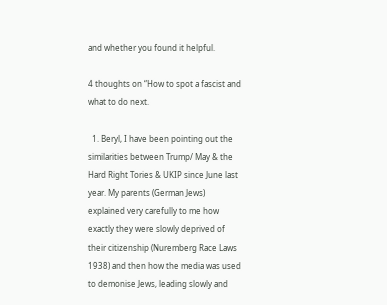and whether you found it helpful.

4 thoughts on “How to spot a fascist and what to do next.

  1. Beryl, I have been pointing out the similarities between Trump/ May & the Hard Right Tories & UKIP since June last year. My parents (German Jews) explained very carefully to me how exactly they were slowly deprived of their citizenship (Nuremberg Race Laws 1938) and then how the media was used to demonise Jews, leading slowly and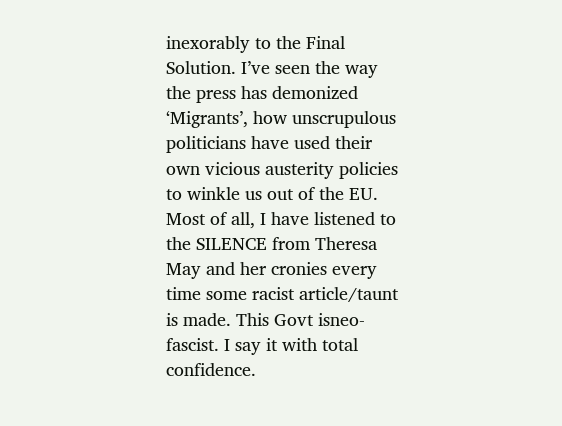inexorably to the Final Solution. I’ve seen the way the press has demonized ‘Migrants’, how unscrupulous politicians have used their own vicious austerity policies to winkle us out of the EU. Most of all, I have listened to the SILENCE from Theresa May and her cronies every time some racist article/taunt is made. This Govt isneo- fascist. I say it with total confidence.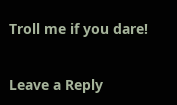Troll me if you dare!


Leave a Reply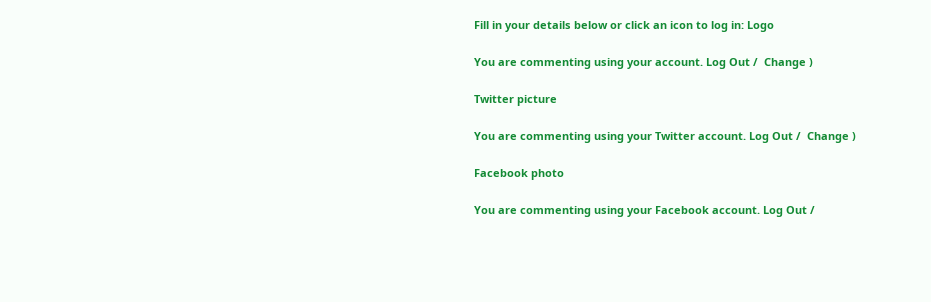Fill in your details below or click an icon to log in: Logo

You are commenting using your account. Log Out /  Change )

Twitter picture

You are commenting using your Twitter account. Log Out /  Change )

Facebook photo

You are commenting using your Facebook account. Log Out /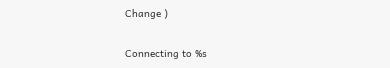Change )

Connecting to %s